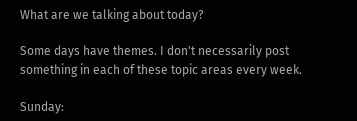What are we talking about today?

Some days have themes. I don't necessarily post something in each of these topic areas every week.

Sunday: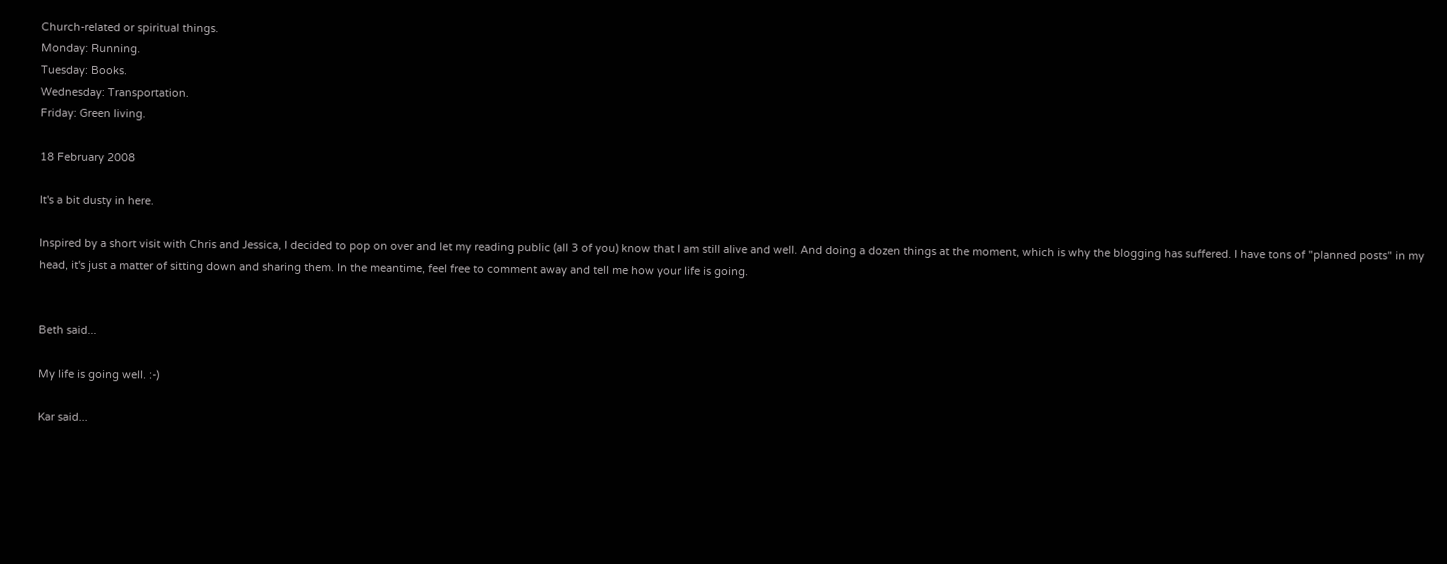Church-related or spiritual things.
Monday: Running.
Tuesday: Books.
Wednesday: Transportation.
Friday: Green living.

18 February 2008

It's a bit dusty in here.

Inspired by a short visit with Chris and Jessica, I decided to pop on over and let my reading public (all 3 of you) know that I am still alive and well. And doing a dozen things at the moment, which is why the blogging has suffered. I have tons of "planned posts" in my head, it's just a matter of sitting down and sharing them. In the meantime, feel free to comment away and tell me how your life is going.


Beth said...

My life is going well. :-)

Kar said...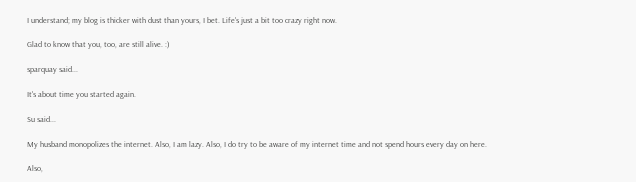I understand; my blog is thicker with dust than yours, I bet. Life's just a bit too crazy right now.

Glad to know that you, too, are still alive. :)

sparquay said...

It's about time you started again.

Su said...

My husband monopolizes the internet. Also, I am lazy. Also, I do try to be aware of my internet time and not spend hours every day on here.

Also,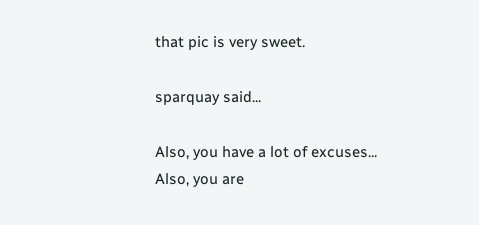that pic is very sweet.

sparquay said...

Also, you have a lot of excuses...
Also, you are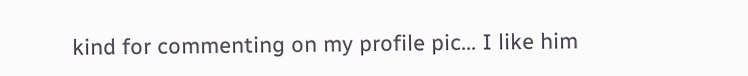kind for commenting on my profile pic... I like him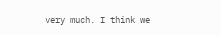very much. I think we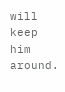will keep him around.